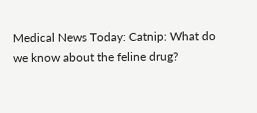Medical News Today: Catnip: What do we know about the feline drug?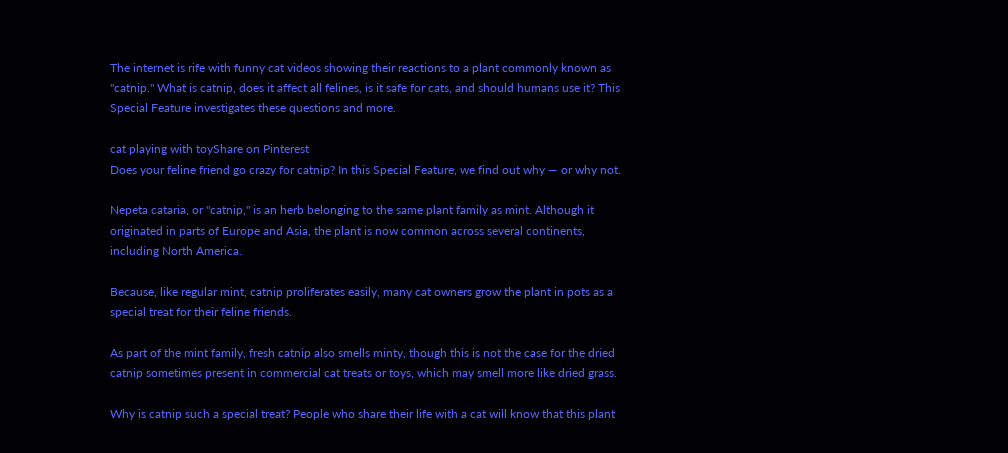The internet is rife with funny cat videos showing their reactions to a plant commonly known as "catnip." What is catnip, does it affect all felines, is it safe for cats, and should humans use it? This Special Feature investigates these questions and more.

cat playing with toyShare on Pinterest
Does your feline friend go crazy for catnip? In this Special Feature, we find out why — or why not.

Nepeta cataria, or "catnip," is an herb belonging to the same plant family as mint. Although it originated in parts of Europe and Asia, the plant is now common across several continents, including North America.

Because, like regular mint, catnip proliferates easily, many cat owners grow the plant in pots as a special treat for their feline friends.

As part of the mint family, fresh catnip also smells minty, though this is not the case for the dried catnip sometimes present in commercial cat treats or toys, which may smell more like dried grass.

Why is catnip such a special treat? People who share their life with a cat will know that this plant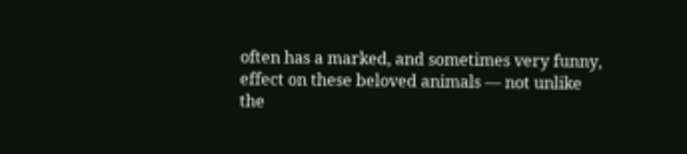often has a marked, and sometimes very funny, effect on these beloved animals — not unlike the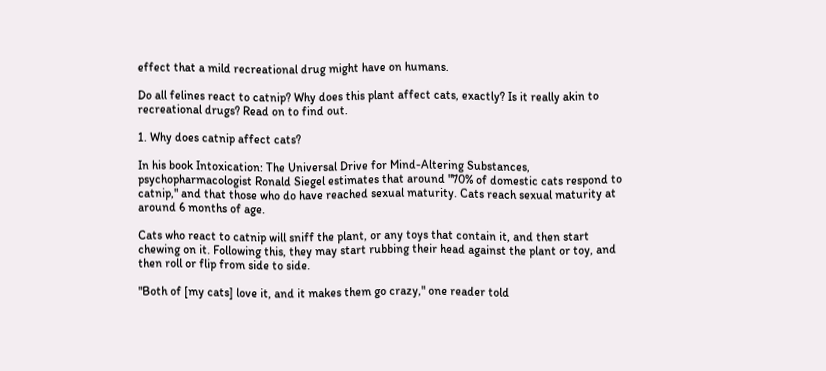effect that a mild recreational drug might have on humans.

Do all felines react to catnip? Why does this plant affect cats, exactly? Is it really akin to recreational drugs? Read on to find out.

1. Why does catnip affect cats?

In his book Intoxication: The Universal Drive for Mind-Altering Substances, psychopharmacologist Ronald Siegel estimates that around "70% of domestic cats respond to catnip," and that those who do have reached sexual maturity. Cats reach sexual maturity at around 6 months of age.

Cats who react to catnip will sniff the plant, or any toys that contain it, and then start chewing on it. Following this, they may start rubbing their head against the plant or toy, and then roll or flip from side to side.

"Both of [my cats] love it, and it makes them go crazy," one reader told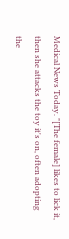Medical News Today. "[The female] likes to lick it, then she attacks the toy it's on, often adopting the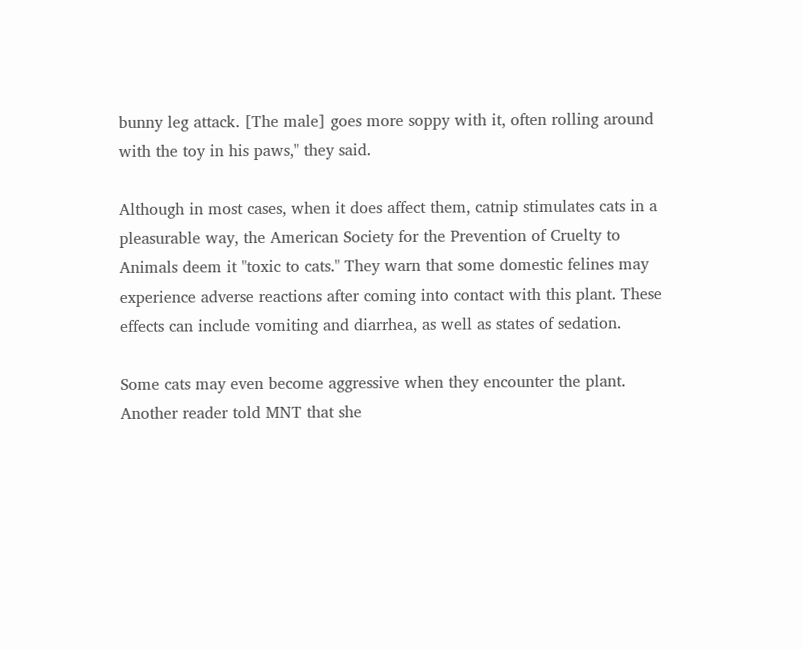bunny leg attack. [The male] goes more soppy with it, often rolling around with the toy in his paws," they said.

Although in most cases, when it does affect them, catnip stimulates cats in a pleasurable way, the American Society for the Prevention of Cruelty to Animals deem it "toxic to cats." They warn that some domestic felines may experience adverse reactions after coming into contact with this plant. These effects can include vomiting and diarrhea, as well as states of sedation.

Some cats may even become aggressive when they encounter the plant. Another reader told MNT that she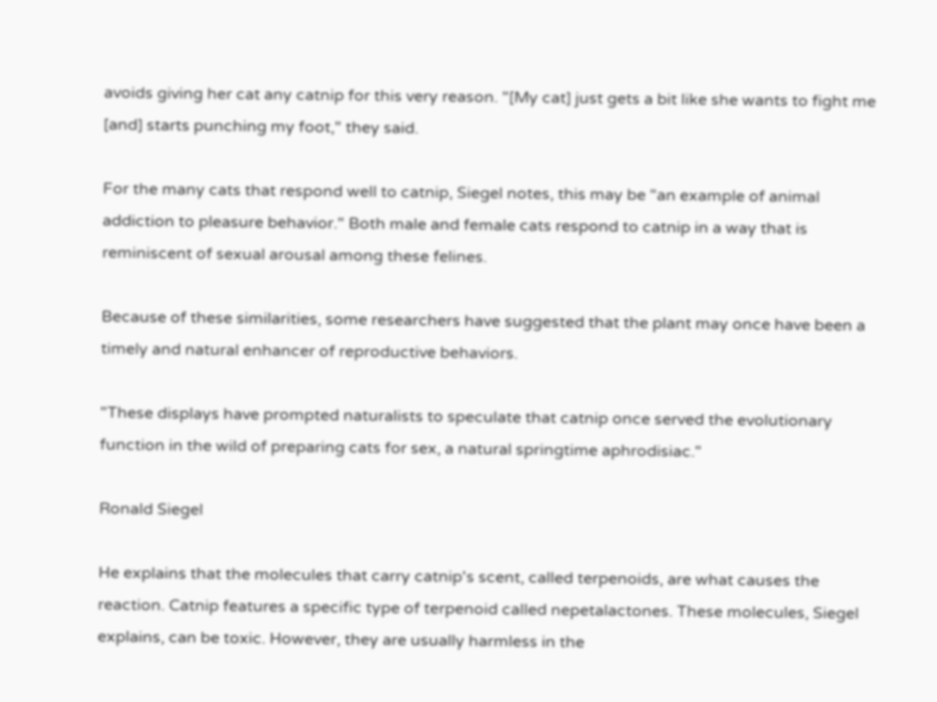avoids giving her cat any catnip for this very reason. "[My cat] just gets a bit like she wants to fight me [and] starts punching my foot," they said.

For the many cats that respond well to catnip, Siegel notes, this may be "an example of animal addiction to pleasure behavior." Both male and female cats respond to catnip in a way that is reminiscent of sexual arousal among these felines.

Because of these similarities, some researchers have suggested that the plant may once have been a timely and natural enhancer of reproductive behaviors.

"These displays have prompted naturalists to speculate that catnip once served the evolutionary function in the wild of preparing cats for sex, a natural springtime aphrodisiac."

Ronald Siegel

He explains that the molecules that carry catnip's scent, called terpenoids, are what causes the reaction. Catnip features a specific type of terpenoid called nepetalactones. These molecules, Siegel explains, can be toxic. However, they are usually harmless in the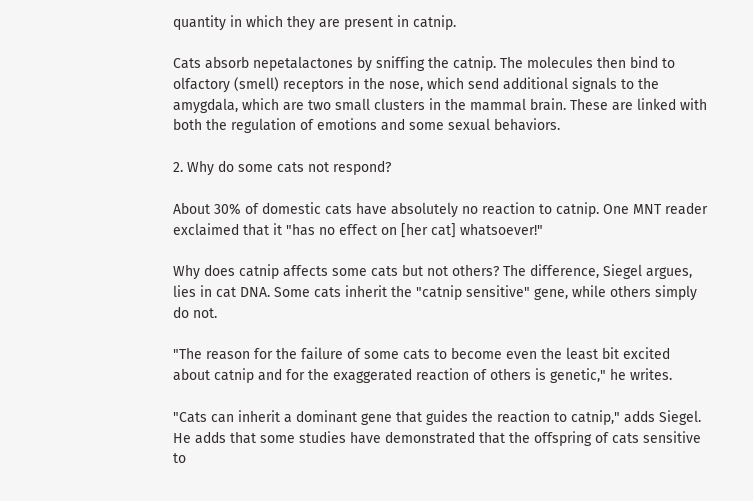quantity in which they are present in catnip.

Cats absorb nepetalactones by sniffing the catnip. The molecules then bind to olfactory (smell) receptors in the nose, which send additional signals to the amygdala, which are two small clusters in the mammal brain. These are linked with both the regulation of emotions and some sexual behaviors.

2. Why do some cats not respond?

About 30% of domestic cats have absolutely no reaction to catnip. One MNT reader exclaimed that it "has no effect on [her cat] whatsoever!"

Why does catnip affects some cats but not others? The difference, Siegel argues, lies in cat DNA. Some cats inherit the "catnip sensitive" gene, while others simply do not.

"The reason for the failure of some cats to become even the least bit excited about catnip and for the exaggerated reaction of others is genetic," he writes.

"Cats can inherit a dominant gene that guides the reaction to catnip," adds Siegel. He adds that some studies have demonstrated that the offspring of cats sensitive to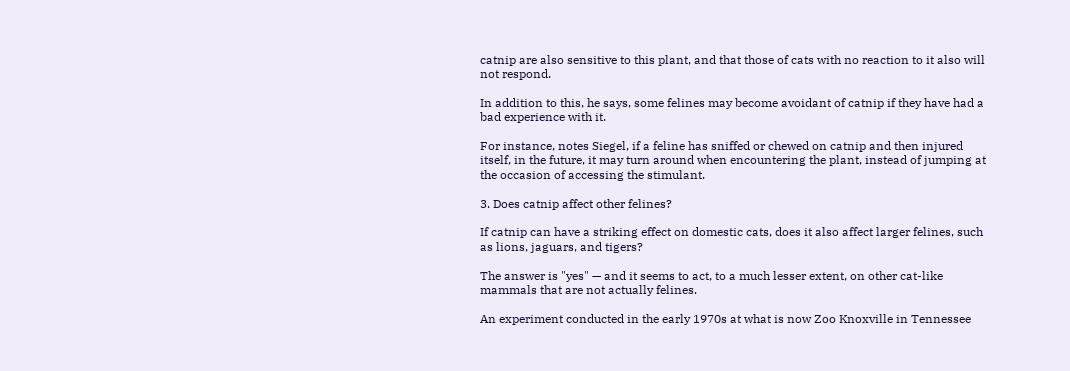catnip are also sensitive to this plant, and that those of cats with no reaction to it also will not respond.

In addition to this, he says, some felines may become avoidant of catnip if they have had a bad experience with it.

For instance, notes Siegel, if a feline has sniffed or chewed on catnip and then injured itself, in the future, it may turn around when encountering the plant, instead of jumping at the occasion of accessing the stimulant.

3. Does catnip affect other felines?

If catnip can have a striking effect on domestic cats, does it also affect larger felines, such as lions, jaguars, and tigers?

The answer is "yes" — and it seems to act, to a much lesser extent, on other cat-like mammals that are not actually felines.

An experiment conducted in the early 1970s at what is now Zoo Knoxville in Tennessee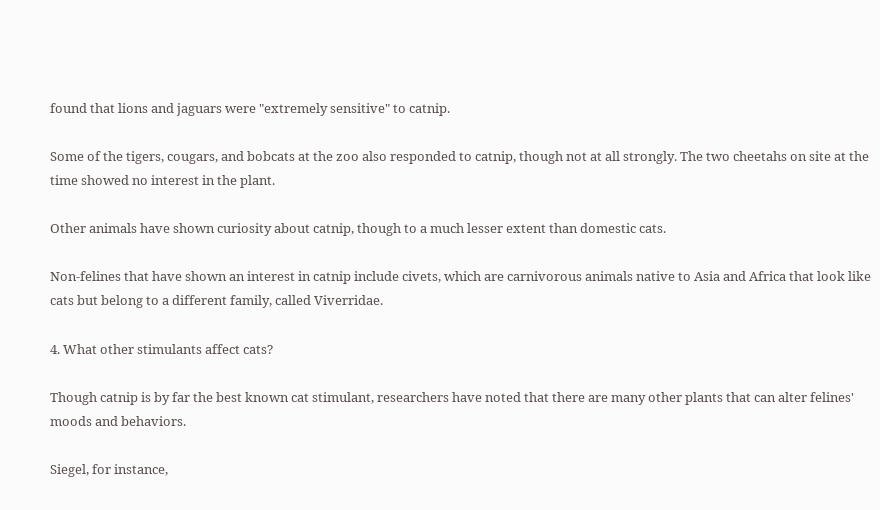found that lions and jaguars were "extremely sensitive" to catnip.

Some of the tigers, cougars, and bobcats at the zoo also responded to catnip, though not at all strongly. The two cheetahs on site at the time showed no interest in the plant.

Other animals have shown curiosity about catnip, though to a much lesser extent than domestic cats.

Non-felines that have shown an interest in catnip include civets, which are carnivorous animals native to Asia and Africa that look like cats but belong to a different family, called Viverridae.

4. What other stimulants affect cats?

Though catnip is by far the best known cat stimulant, researchers have noted that there are many other plants that can alter felines' moods and behaviors.

Siegel, for instance,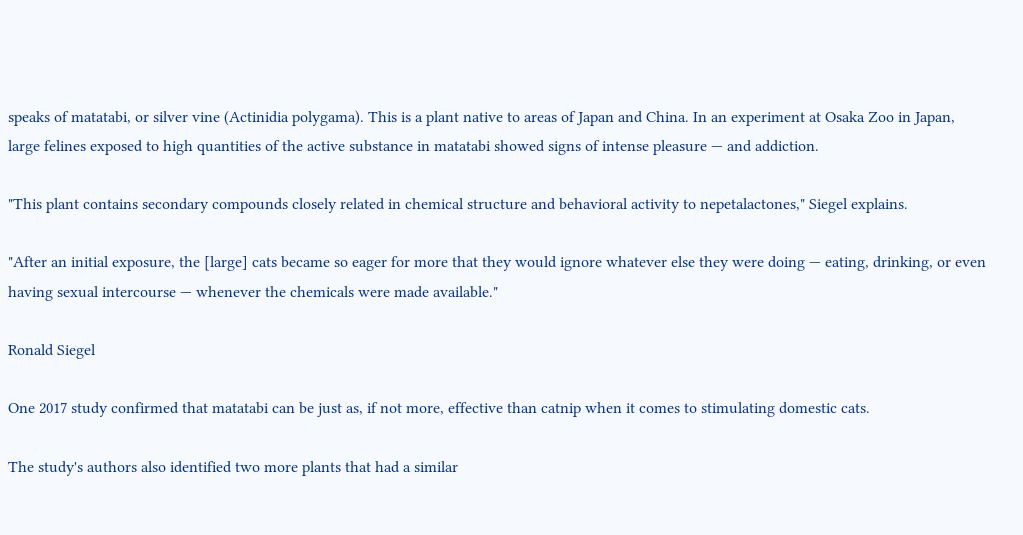speaks of matatabi, or silver vine (Actinidia polygama). This is a plant native to areas of Japan and China. In an experiment at Osaka Zoo in Japan, large felines exposed to high quantities of the active substance in matatabi showed signs of intense pleasure — and addiction.

"This plant contains secondary compounds closely related in chemical structure and behavioral activity to nepetalactones," Siegel explains.

"After an initial exposure, the [large] cats became so eager for more that they would ignore whatever else they were doing — eating, drinking, or even having sexual intercourse — whenever the chemicals were made available."

Ronald Siegel

One 2017 study confirmed that matatabi can be just as, if not more, effective than catnip when it comes to stimulating domestic cats.

The study's authors also identified two more plants that had a similar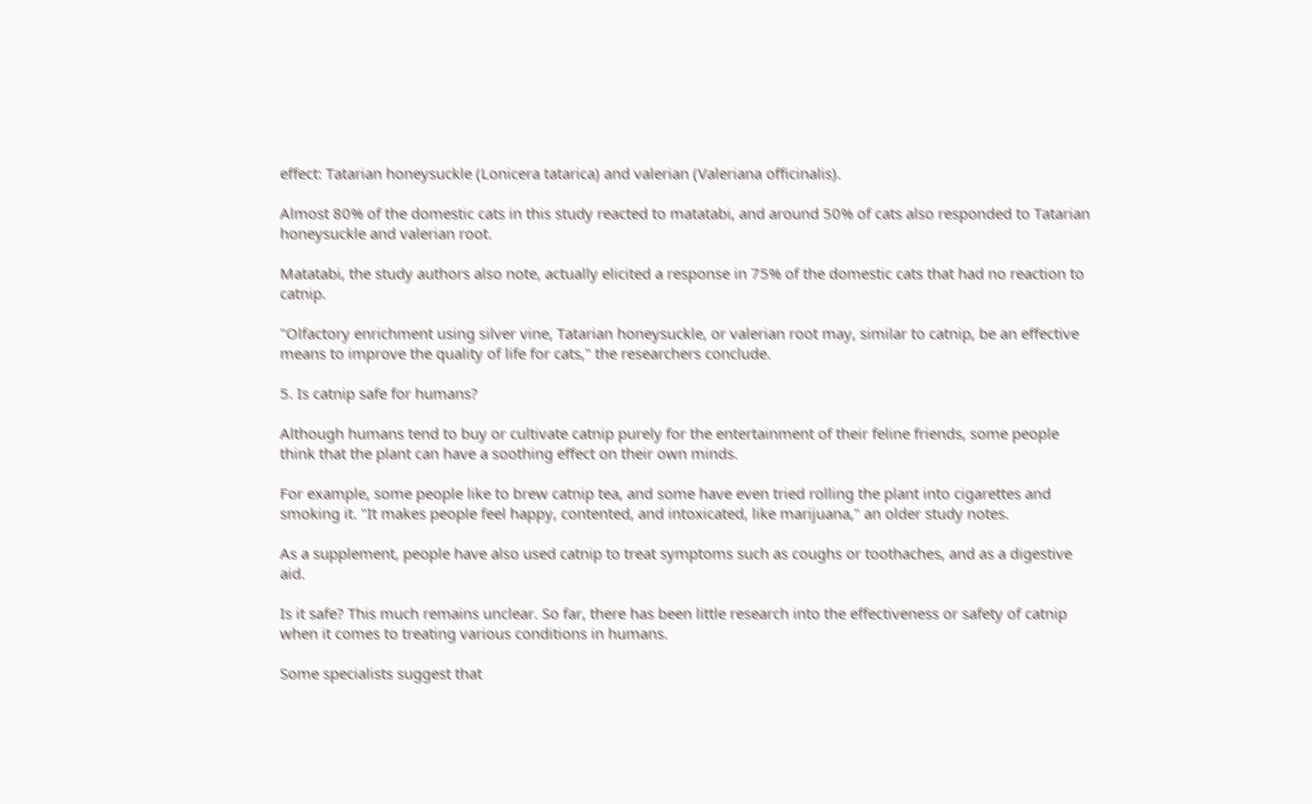effect: Tatarian honeysuckle (Lonicera tatarica) and valerian (Valeriana officinalis).

Almost 80% of the domestic cats in this study reacted to matatabi, and around 50% of cats also responded to Tatarian honeysuckle and valerian root.

Matatabi, the study authors also note, actually elicited a response in 75% of the domestic cats that had no reaction to catnip.

"Olfactory enrichment using silver vine, Tatarian honeysuckle, or valerian root may, similar to catnip, be an effective means to improve the quality of life for cats," the researchers conclude.

5. Is catnip safe for humans?

Although humans tend to buy or cultivate catnip purely for the entertainment of their feline friends, some people think that the plant can have a soothing effect on their own minds.

For example, some people like to brew catnip tea, and some have even tried rolling the plant into cigarettes and smoking it. "It makes people feel happy, contented, and intoxicated, like marijuana," an older study notes.

As a supplement, people have also used catnip to treat symptoms such as coughs or toothaches, and as a digestive aid.

Is it safe? This much remains unclear. So far, there has been little research into the effectiveness or safety of catnip when it comes to treating various conditions in humans.

Some specialists suggest that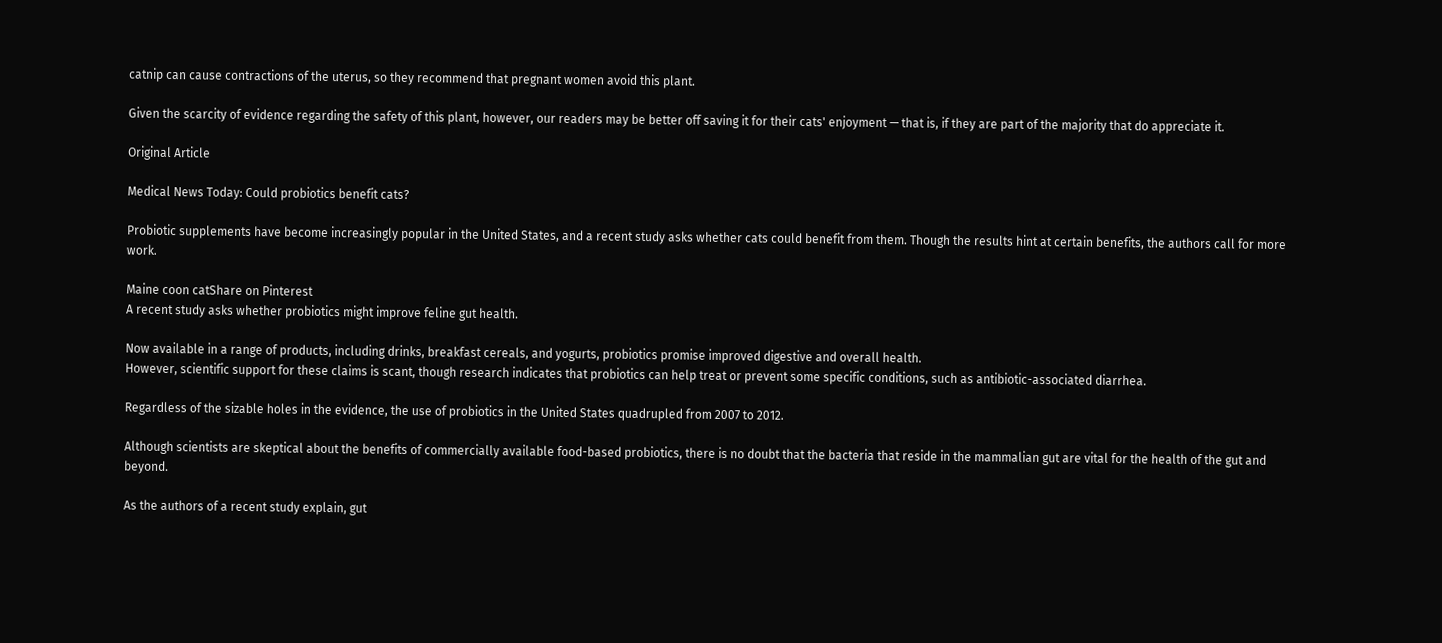catnip can cause contractions of the uterus, so they recommend that pregnant women avoid this plant.

Given the scarcity of evidence regarding the safety of this plant, however, our readers may be better off saving it for their cats' enjoyment — that is, if they are part of the majority that do appreciate it.

Original Article

Medical News Today: Could probiotics benefit cats?

Probiotic supplements have become increasingly popular in the United States, and a recent study asks whether cats could benefit from them. Though the results hint at certain benefits, the authors call for more work.

Maine coon catShare on Pinterest
A recent study asks whether probiotics might improve feline gut health.

Now available in a range of products, including drinks, breakfast cereals, and yogurts, probiotics promise improved digestive and overall health.
However, scientific support for these claims is scant, though research indicates that probiotics can help treat or prevent some specific conditions, such as antibiotic-associated diarrhea.

Regardless of the sizable holes in the evidence, the use of probiotics in the United States quadrupled from 2007 to 2012.

Although scientists are skeptical about the benefits of commercially available food-based probiotics, there is no doubt that the bacteria that reside in the mammalian gut are vital for the health of the gut and beyond.

As the authors of a recent study explain, gut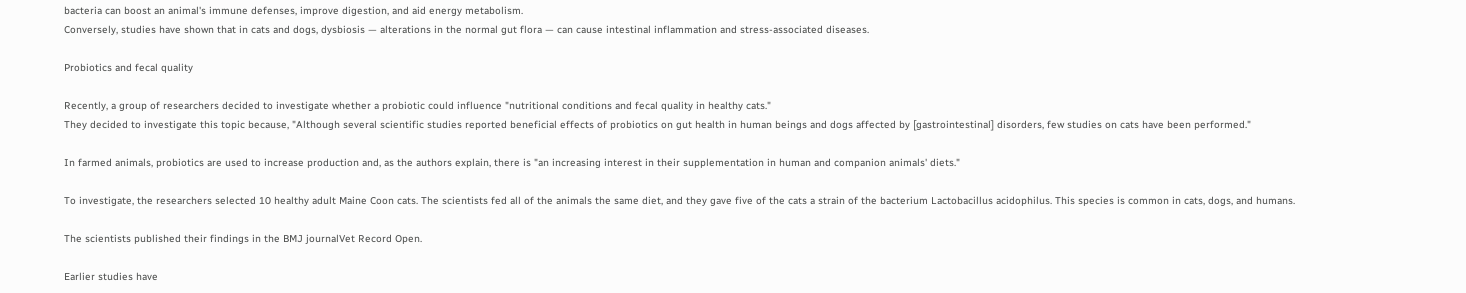bacteria can boost an animal's immune defenses, improve digestion, and aid energy metabolism.
Conversely, studies have shown that in cats and dogs, dysbiosis — alterations in the normal gut flora — can cause intestinal inflammation and stress-associated diseases.

Probiotics and fecal quality

Recently, a group of researchers decided to investigate whether a probiotic could influence "nutritional conditions and fecal quality in healthy cats."
They decided to investigate this topic because, "Although several scientific studies reported beneficial effects of probiotics on gut health in human beings and dogs affected by [gastrointestinal] disorders, few studies on cats have been performed."

In farmed animals, probiotics are used to increase production and, as the authors explain, there is "an increasing interest in their supplementation in human and companion animals' diets."

To investigate, the researchers selected 10 healthy adult Maine Coon cats. The scientists fed all of the animals the same diet, and they gave five of the cats a strain of the bacterium Lactobacillus acidophilus. This species is common in cats, dogs, and humans.

The scientists published their findings in the BMJ journalVet Record Open.

Earlier studies have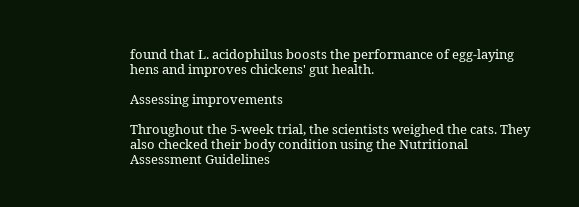found that L. acidophilus boosts the performance of egg-laying hens and improves chickens' gut health.

Assessing improvements

Throughout the 5-week trial, the scientists weighed the cats. They also checked their body condition using the Nutritional Assessment Guidelines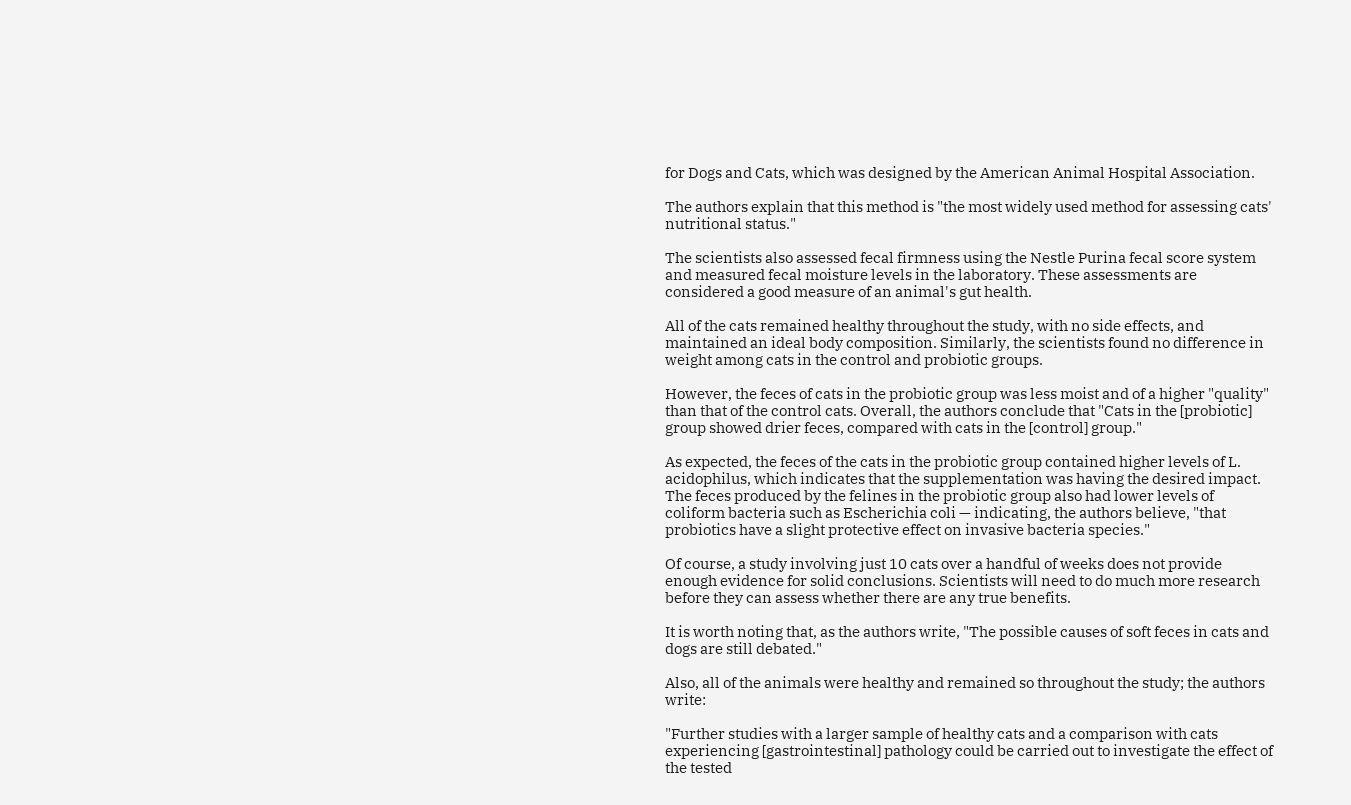for Dogs and Cats, which was designed by the American Animal Hospital Association.

The authors explain that this method is "the most widely used method for assessing cats' nutritional status."

The scientists also assessed fecal firmness using the Nestle Purina fecal score system and measured fecal moisture levels in the laboratory. These assessments are considered a good measure of an animal's gut health.

All of the cats remained healthy throughout the study, with no side effects, and maintained an ideal body composition. Similarly, the scientists found no difference in weight among cats in the control and probiotic groups.

However, the feces of cats in the probiotic group was less moist and of a higher "quality" than that of the control cats. Overall, the authors conclude that "Cats in the [probiotic] group showed drier feces, compared with cats in the [control] group."

As expected, the feces of the cats in the probiotic group contained higher levels of L. acidophilus, which indicates that the supplementation was having the desired impact.
The feces produced by the felines in the probiotic group also had lower levels of coliform bacteria such as Escherichia coli — indicating, the authors believe, "that probiotics have a slight protective effect on invasive bacteria species."

Of course, a study involving just 10 cats over a handful of weeks does not provide enough evidence for solid conclusions. Scientists will need to do much more research before they can assess whether there are any true benefits.

It is worth noting that, as the authors write, "The possible causes of soft feces in cats and dogs are still debated."

Also, all of the animals were healthy and remained so throughout the study; the authors write:

"Further studies with a larger sample of healthy cats and a comparison with cats experiencing [gastrointestinal] pathology could be carried out to investigate the effect of the tested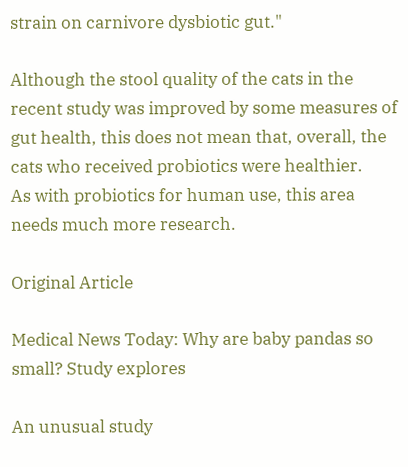strain on carnivore dysbiotic gut."

Although the stool quality of the cats in the recent study was improved by some measures of gut health, this does not mean that, overall, the cats who received probiotics were healthier.
As with probiotics for human use, this area needs much more research.

Original Article

Medical News Today: Why are baby pandas so small? Study explores

An unusual study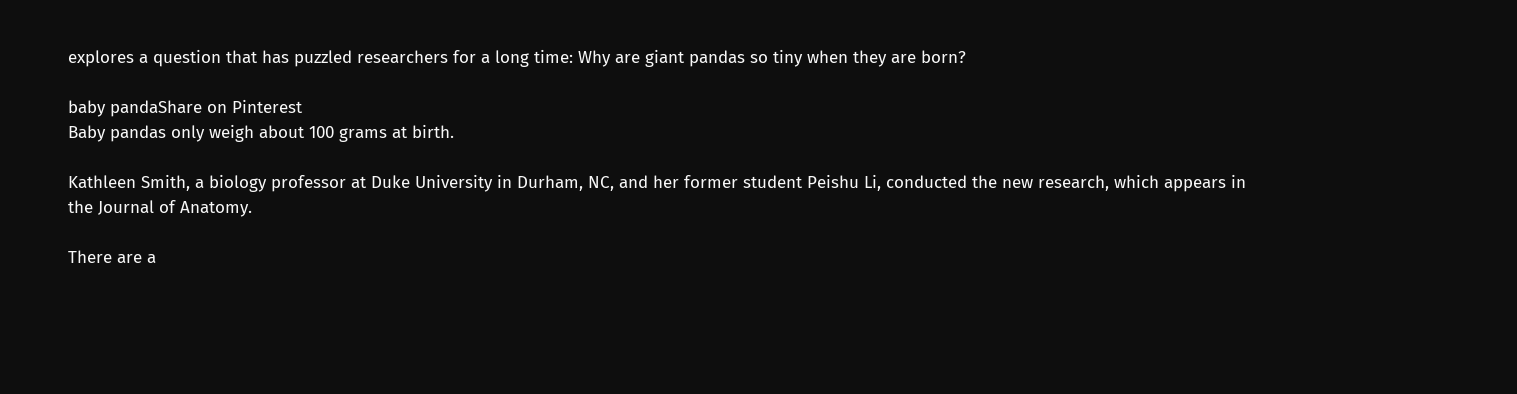explores a question that has puzzled researchers for a long time: Why are giant pandas so tiny when they are born?

baby pandaShare on Pinterest
Baby pandas only weigh about 100 grams at birth.

Kathleen Smith, a biology professor at Duke University in Durham, NC, and her former student Peishu Li, conducted the new research, which appears in the Journal of Anatomy.

There are a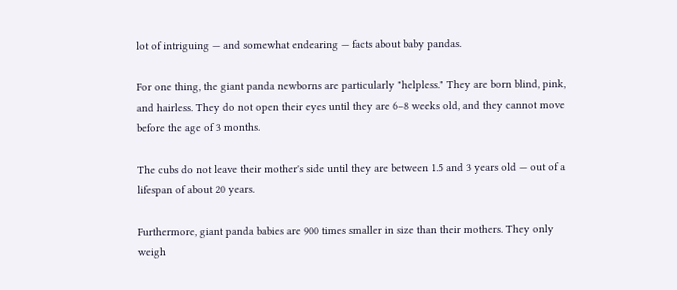lot of intriguing — and somewhat endearing — facts about baby pandas.

For one thing, the giant panda newborns are particularly "helpless." They are born blind, pink, and hairless. They do not open their eyes until they are 6–8 weeks old, and they cannot move before the age of 3 months.

The cubs do not leave their mother's side until they are between 1.5 and 3 years old — out of a lifespan of about 20 years.

Furthermore, giant panda babies are 900 times smaller in size than their mothers. They only weigh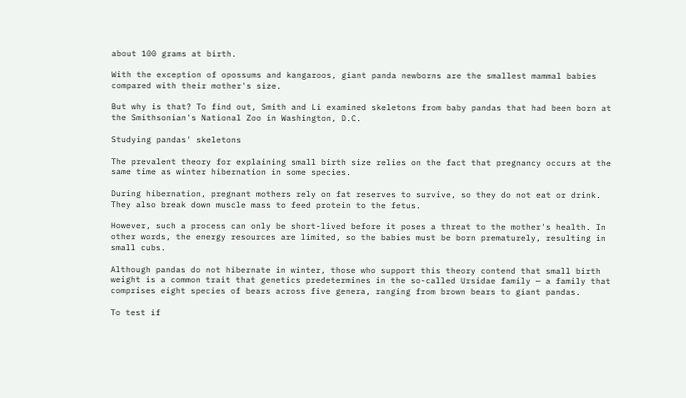about 100 grams at birth.

With the exception of opossums and kangaroos, giant panda newborns are the smallest mammal babies compared with their mother's size.

But why is that? To find out, Smith and Li examined skeletons from baby pandas that had been born at the Smithsonian's National Zoo in Washington, D.C.

Studying pandas' skeletons

The prevalent theory for explaining small birth size relies on the fact that pregnancy occurs at the same time as winter hibernation in some species.

During hibernation, pregnant mothers rely on fat reserves to survive, so they do not eat or drink. They also break down muscle mass to feed protein to the fetus.

However, such a process can only be short-lived before it poses a threat to the mother's health. In other words, the energy resources are limited, so the babies must be born prematurely, resulting in small cubs.

Although pandas do not hibernate in winter, those who support this theory contend that small birth weight is a common trait that genetics predetermines in the so-called Ursidae family — a family that comprises eight species of bears across five genera, ranging from brown bears to giant pandas.

To test if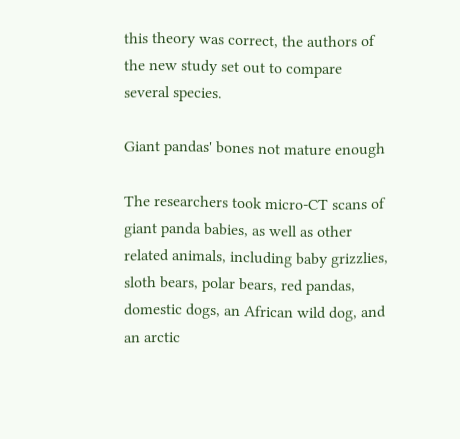this theory was correct, the authors of the new study set out to compare several species.

Giant pandas' bones not mature enough

The researchers took micro-CT scans of giant panda babies, as well as other related animals, including baby grizzlies, sloth bears, polar bears, red pandas, domestic dogs, an African wild dog, and an arctic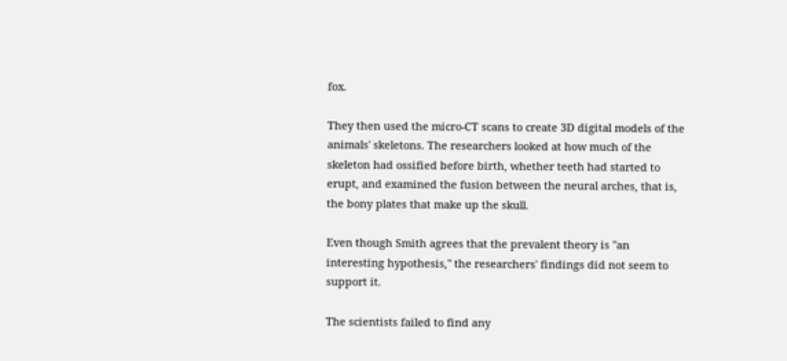fox.

They then used the micro-CT scans to create 3D digital models of the animals' skeletons. The researchers looked at how much of the skeleton had ossified before birth, whether teeth had started to erupt, and examined the fusion between the neural arches, that is, the bony plates that make up the skull.

Even though Smith agrees that the prevalent theory is "an interesting hypothesis," the researchers' findings did not seem to support it.

The scientists failed to find any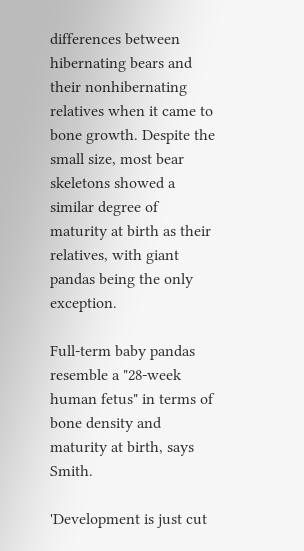differences between hibernating bears and their nonhibernating relatives when it came to bone growth. Despite the small size, most bear skeletons showed a similar degree of maturity at birth as their relatives, with giant pandas being the only exception.

Full-term baby pandas resemble a "28-week human fetus" in terms of bone density and maturity at birth, says Smith.

'Development is just cut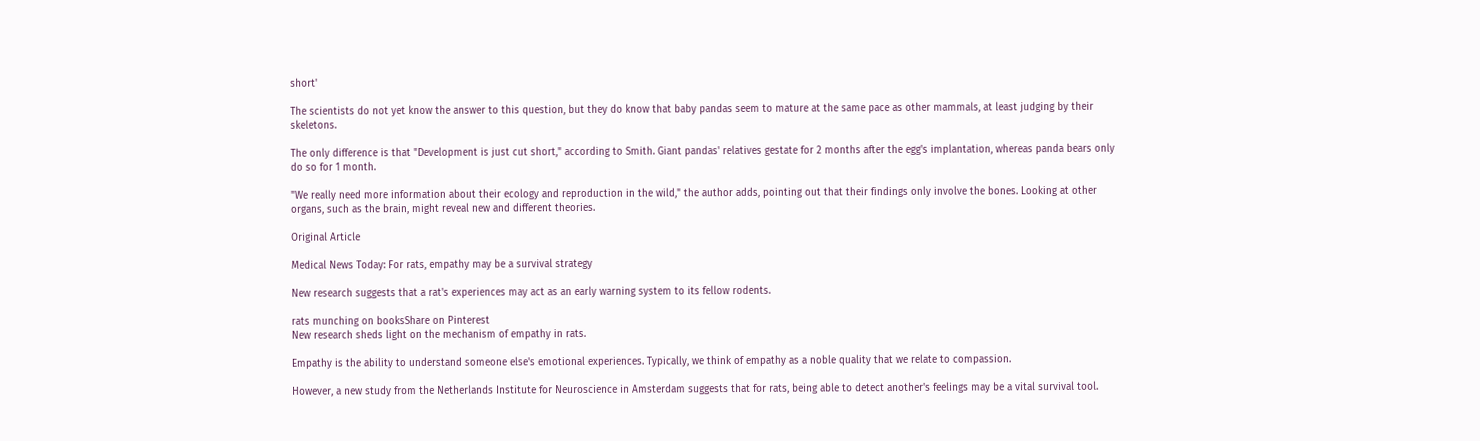short'

The scientists do not yet know the answer to this question, but they do know that baby pandas seem to mature at the same pace as other mammals, at least judging by their skeletons.

The only difference is that "Development is just cut short," according to Smith. Giant pandas' relatives gestate for 2 months after the egg's implantation, whereas panda bears only do so for 1 month.

"We really need more information about their ecology and reproduction in the wild," the author adds, pointing out that their findings only involve the bones. Looking at other organs, such as the brain, might reveal new and different theories.

Original Article

Medical News Today: For rats, empathy may be a survival strategy

New research suggests that a rat's experiences may act as an early warning system to its fellow rodents.

rats munching on booksShare on Pinterest
New research sheds light on the mechanism of empathy in rats.

Empathy is the ability to understand someone else's emotional experiences. Typically, we think of empathy as a noble quality that we relate to compassion.

However, a new study from the Netherlands Institute for Neuroscience in Amsterdam suggests that for rats, being able to detect another's feelings may be a vital survival tool.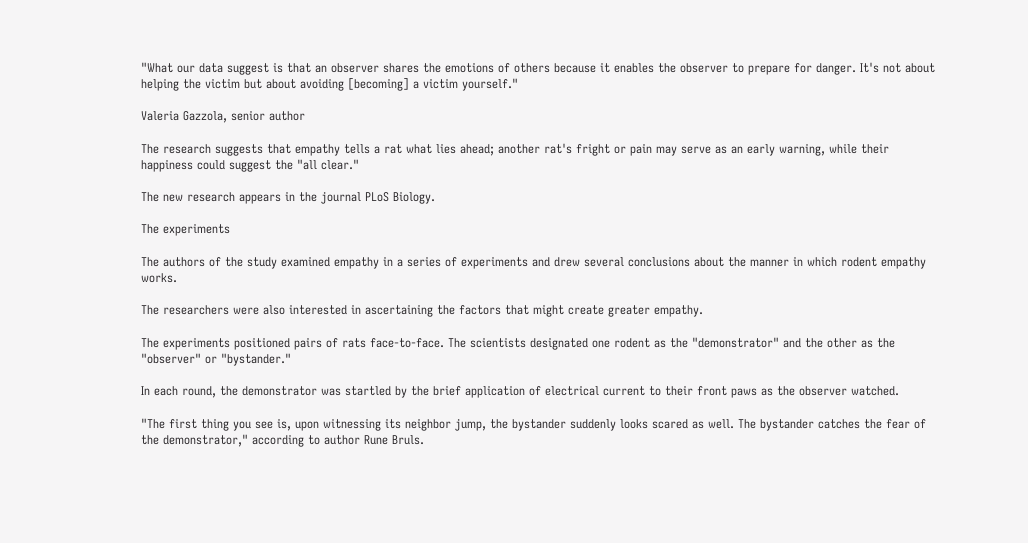"What our data suggest is that an observer shares the emotions of others because it enables the observer to prepare for danger. It's not about helping the victim but about avoiding [becoming] a victim yourself."

Valeria Gazzola, senior author

The research suggests that empathy tells a rat what lies ahead; another rat's fright or pain may serve as an early warning, while their happiness could suggest the "all clear."

The new research appears in the journal PLoS Biology.

The experiments

The authors of the study examined empathy in a series of experiments and drew several conclusions about the manner in which rodent empathy works.

The researchers were also interested in ascertaining the factors that might create greater empathy.

The experiments positioned pairs of rats face-to-face. The scientists designated one rodent as the "demonstrator" and the other as the "observer" or "bystander."

In each round, the demonstrator was startled by the brief application of electrical current to their front paws as the observer watched.

"The first thing you see is, upon witnessing its neighbor jump, the bystander suddenly looks scared as well. The bystander catches the fear of the demonstrator," according to author Rune Bruls.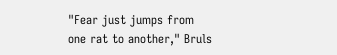"Fear just jumps from one rat to another," Bruls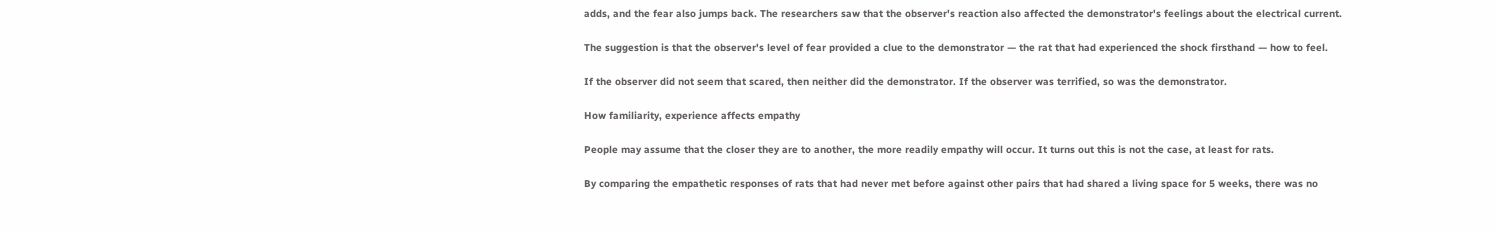adds, and the fear also jumps back. The researchers saw that the observer's reaction also affected the demonstrator's feelings about the electrical current.

The suggestion is that the observer's level of fear provided a clue to the demonstrator — the rat that had experienced the shock firsthand — how to feel.

If the observer did not seem that scared, then neither did the demonstrator. If the observer was terrified, so was the demonstrator.

How familiarity, experience affects empathy

People may assume that the closer they are to another, the more readily empathy will occur. It turns out this is not the case, at least for rats.

By comparing the empathetic responses of rats that had never met before against other pairs that had shared a living space for 5 weeks, there was no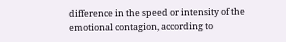difference in the speed or intensity of the emotional contagion, according to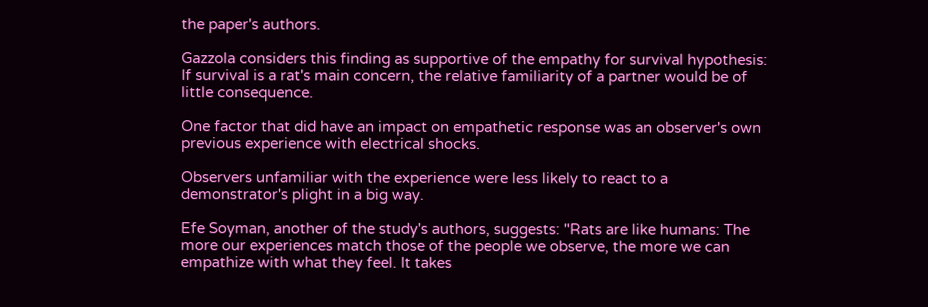the paper's authors.

Gazzola considers this finding as supportive of the empathy for survival hypothesis: If survival is a rat's main concern, the relative familiarity of a partner would be of little consequence.

One factor that did have an impact on empathetic response was an observer's own previous experience with electrical shocks.

Observers unfamiliar with the experience were less likely to react to a demonstrator's plight in a big way.

Efe Soyman, another of the study's authors, suggests: "Rats are like humans: The more our experiences match those of the people we observe, the more we can empathize with what they feel. It takes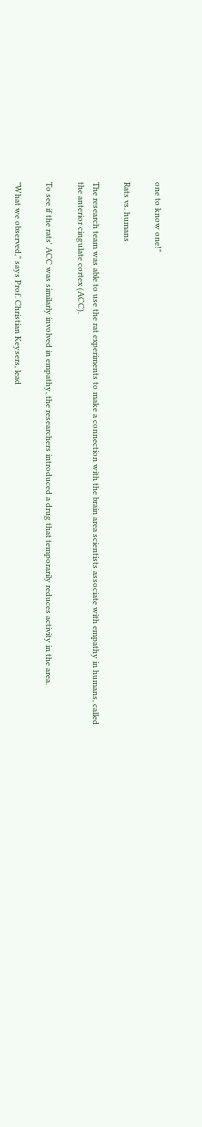one to know one!"

Rats vs. humans

The research team was able to use the rat experiments to make a connection with the brain area scientists associate with empathy in humans, called the anterior cingulate cortex (ACC).

To see if the rats' ACC was similarly involved in empathy, the researchers introduced a drug that temporarily reduces activity in the area.

"What we observed," says Prof. Christian Keysers, lead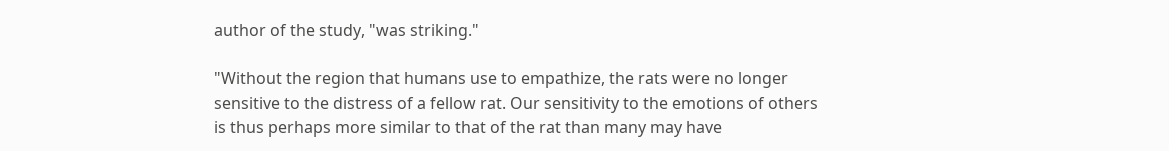author of the study, "was striking."

"Without the region that humans use to empathize, the rats were no longer sensitive to the distress of a fellow rat. Our sensitivity to the emotions of others is thus perhaps more similar to that of the rat than many may have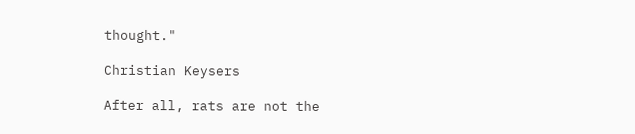thought."

Christian Keysers

After all, rats are not the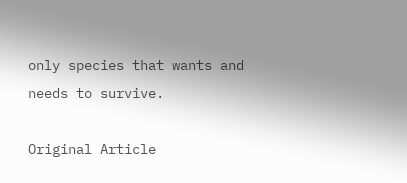only species that wants and needs to survive.

Original Article